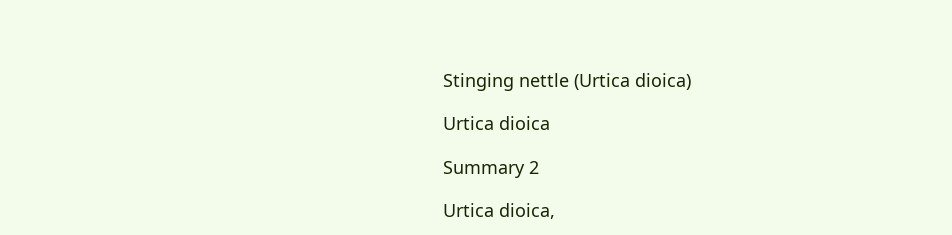Stinging nettle (Urtica dioica)

Urtica dioica

Summary 2

Urtica dioica,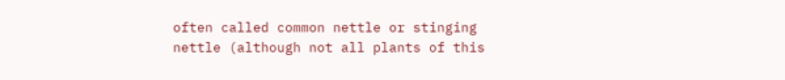often called common nettle or stinging nettle (although not all plants of this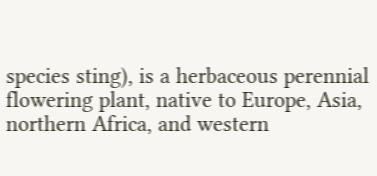species sting), is a herbaceous perennial flowering plant, native to Europe, Asia, northern Africa, and western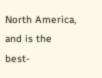North America, and is the best-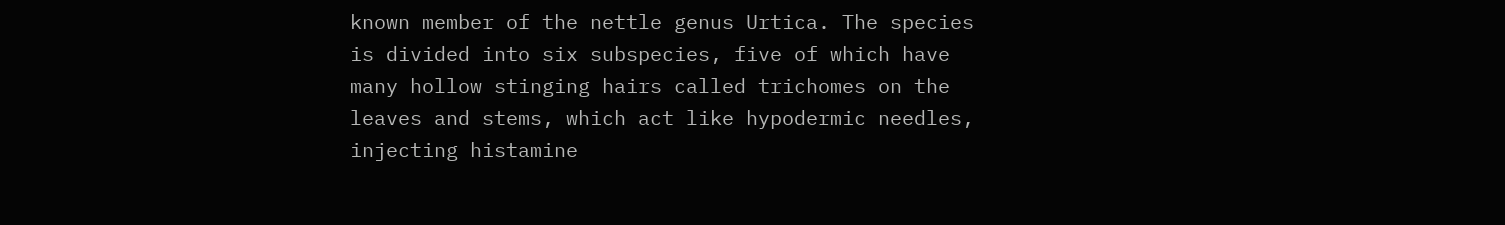known member of the nettle genus Urtica. The species is divided into six subspecies, five of which have many hollow stinging hairs called trichomes on the leaves and stems, which act like hypodermic needles, injecting histamine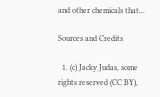and other chemicals that...

Sources and Credits

  1. (c) Jacky Judas, some rights reserved (CC BY),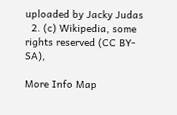uploaded by Jacky Judas
  2. (c) Wikipedia, some rights reserved (CC BY-SA),

More Info Map